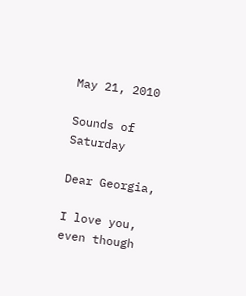May 21, 2010

Sounds of Saturday

Dear Georgia,

I love you, even though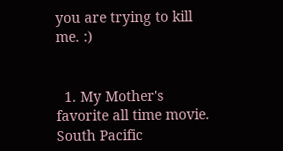you are trying to kill me. :)


  1. My Mother's favorite all time movie. South Pacific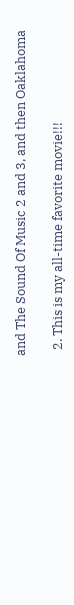and The Sound Of Music 2 and 3, and then Oaklahoma

  2. This is my all-time favorite movie!!!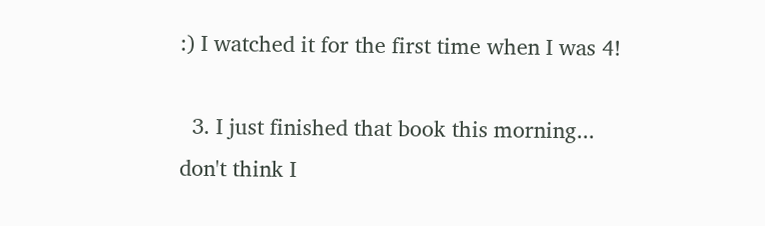:) I watched it for the first time when I was 4!

  3. I just finished that book this morning... don't think I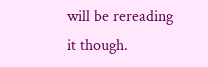will be rereading it though.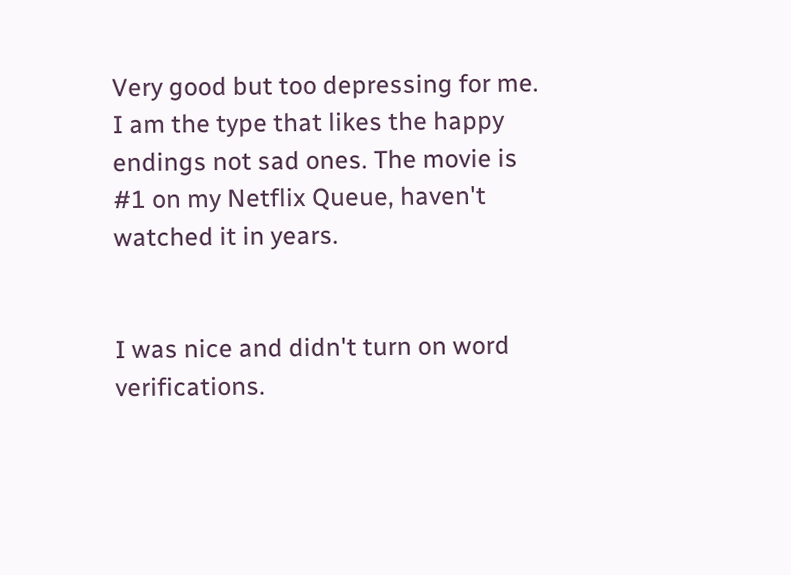Very good but too depressing for me. I am the type that likes the happy endings not sad ones. The movie is #1 on my Netflix Queue, haven't watched it in years.


I was nice and didn't turn on word verifications.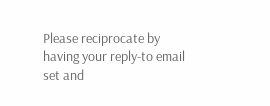Please reciprocate by having your reply-to email set and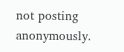not posting anonymously.